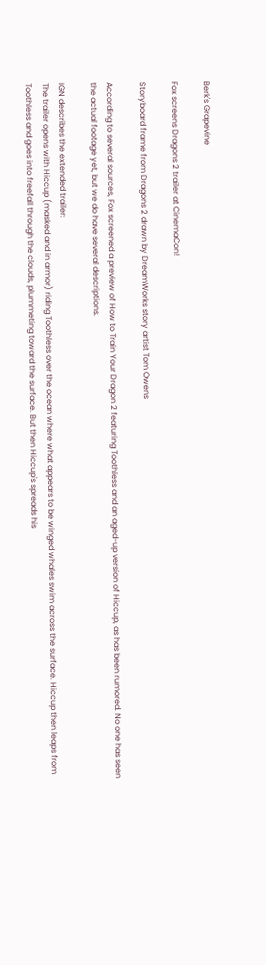Berk's Grapevine

Fox screens Dragons 2 trailer at CinemaCon!

Storyboard frame from Dragons 2 drawn by DreamWorks story artist Tom Owens

According to several sources, Fox screened a preview of How to Train Your Dragon 2 featuring Toothless and an aged-up version of Hiccup, as has been rumored. No one has seen the actual footage yet, but we do have several descriptions.

IGN describes the extended trailer:
The trailer opens with Hiccup (masked and in armor) riding Toothless over the ocean where what appears to be winged whales swim across the surface. Hiccup then leaps from Toothless and goes into freefall through the clouds, plummeting toward the surface. But then Hiccup's spreads his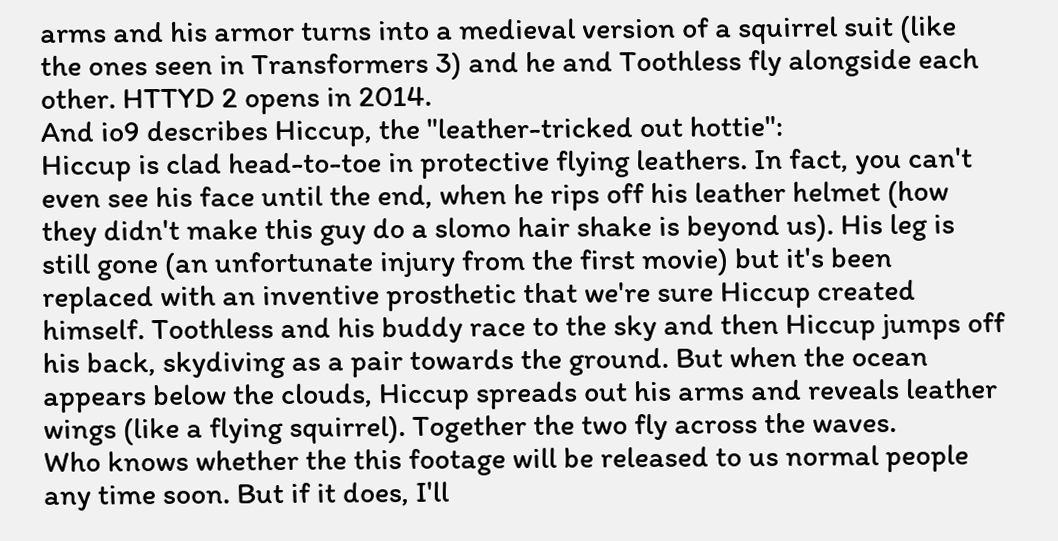arms and his armor turns into a medieval version of a squirrel suit (like the ones seen in Transformers 3) and he and Toothless fly alongside each other. HTTYD 2 opens in 2014.
And io9 describes Hiccup, the "leather-tricked out hottie":
Hiccup is clad head-to-toe in protective flying leathers. In fact, you can't even see his face until the end, when he rips off his leather helmet (how they didn't make this guy do a slomo hair shake is beyond us). His leg is still gone (an unfortunate injury from the first movie) but it's been replaced with an inventive prosthetic that we're sure Hiccup created himself. Toothless and his buddy race to the sky and then Hiccup jumps off his back, skydiving as a pair towards the ground. But when the ocean appears below the clouds, Hiccup spreads out his arms and reveals leather wings (like a flying squirrel). Together the two fly across the waves.
Who knows whether the this footage will be released to us normal people any time soon. But if it does, I'll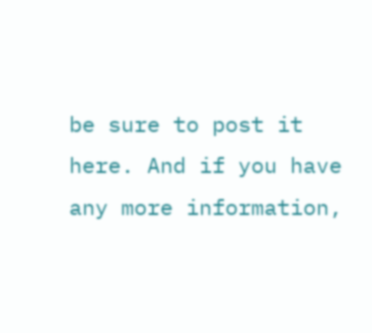be sure to post it here. And if you have any more information,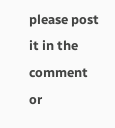please post it in the comment or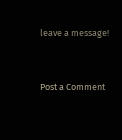leave a message!


Post a Comment